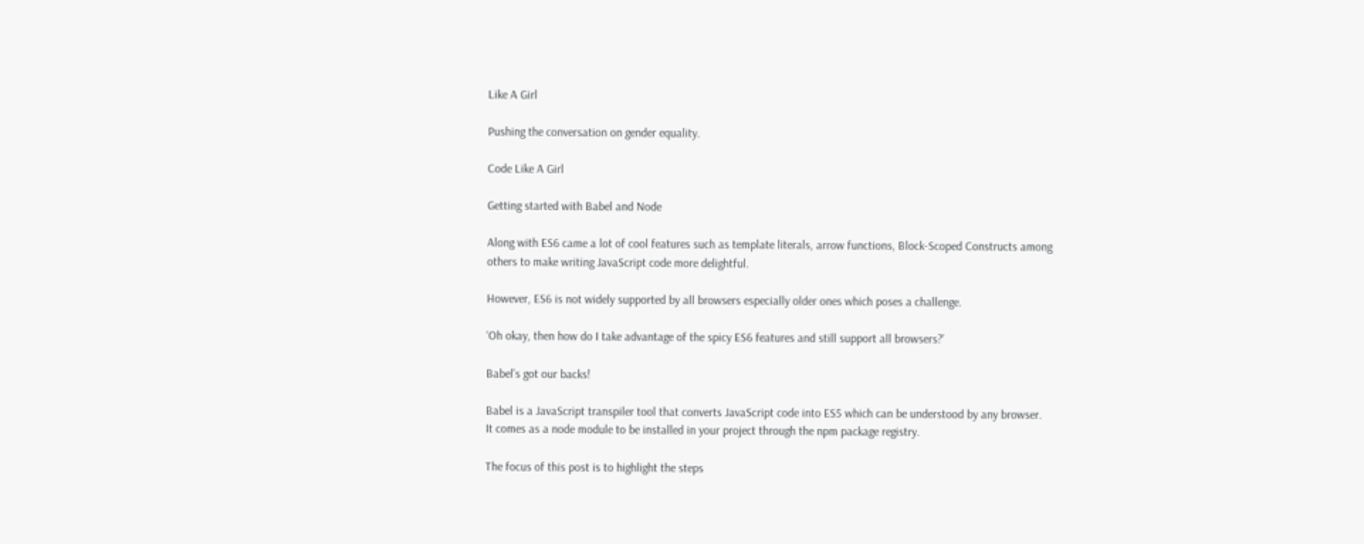Like A Girl

Pushing the conversation on gender equality.

Code Like A Girl

Getting started with Babel and Node

Along with ES6 came a lot of cool features such as template literals, arrow functions, Block-Scoped Constructs among others to make writing JavaScript code more delightful.

However, ES6 is not widely supported by all browsers especially older ones which poses a challenge.

‘Oh okay, then how do I take advantage of the spicy ES6 features and still support all browsers?’

Babel’s got our backs!

Babel is a JavaScript transpiler tool that converts JavaScript code into ES5 which can be understood by any browser. It comes as a node module to be installed in your project through the npm package registry.

The focus of this post is to highlight the steps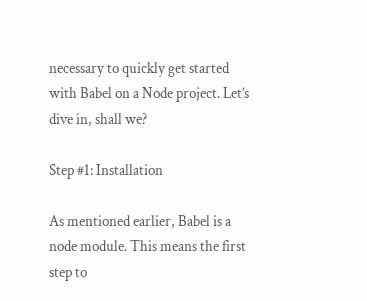necessary to quickly get started with Babel on a Node project. Let’s dive in, shall we?

Step #1: Installation

As mentioned earlier, Babel is a node module. This means the first step to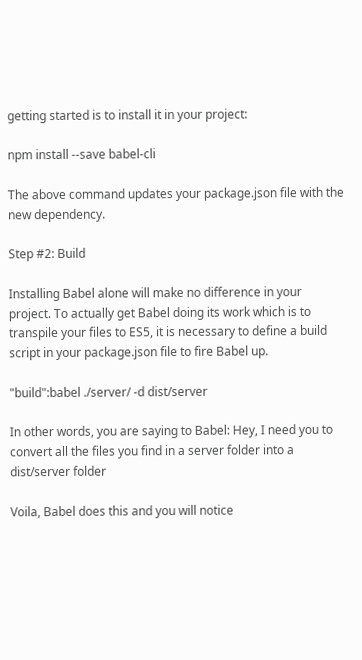getting started is to install it in your project:

npm install --save babel-cli

The above command updates your package.json file with the new dependency.

Step #2: Build

Installing Babel alone will make no difference in your project. To actually get Babel doing its work which is to transpile your files to ES5, it is necessary to define a build script in your package.json file to fire Babel up.

"build":babel ./server/ -d dist/server

In other words, you are saying to Babel: Hey, I need you to convert all the files you find in a server folder into a dist/server folder

Voila, Babel does this and you will notice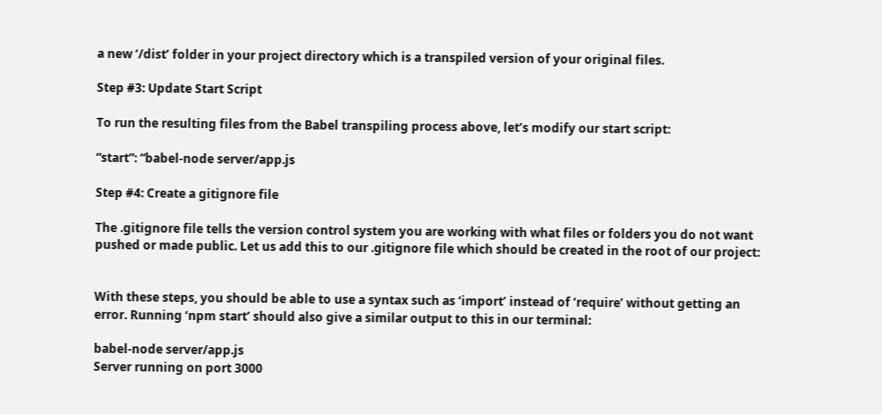a new ‘/dist’ folder in your project directory which is a transpiled version of your original files.

Step #3: Update Start Script

To run the resulting files from the Babel transpiling process above, let’s modify our start script:

“start”: “babel-node server/app.js

Step #4: Create a gitignore file

The .gitignore file tells the version control system you are working with what files or folders you do not want pushed or made public. Let us add this to our .gitignore file which should be created in the root of our project:


With these steps, you should be able to use a syntax such as ‘import’ instead of ‘require’ without getting an error. Running ‘npm start’ should also give a similar output to this in our terminal:

babel-node server/app.js
Server running on port 3000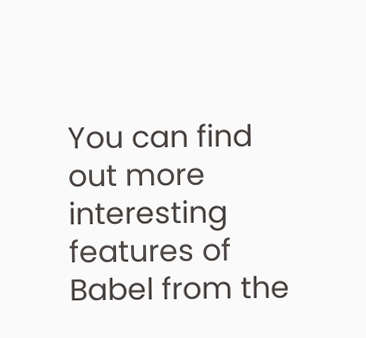You can find out more interesting features of Babel from the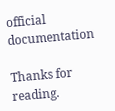official documentation

Thanks for reading.